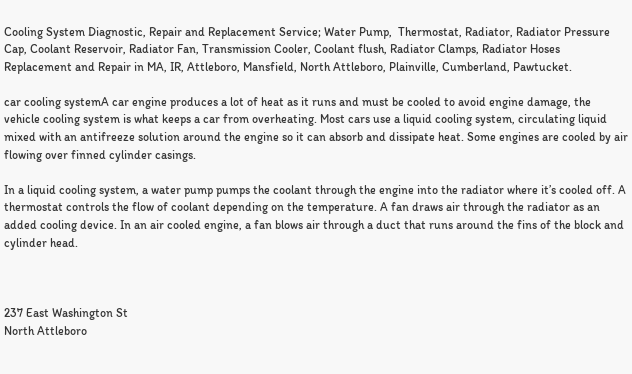Cooling System Diagnostic, Repair and Replacement Service; Water Pump,  Thermostat, Radiator, Radiator Pressure Cap, Coolant Reservoir, Radiator Fan, Transmission Cooler, Coolant flush, Radiator Clamps, Radiator Hoses Replacement and Repair in MA, IR, Attleboro, Mansfield, North Attleboro, Plainville, Cumberland, Pawtucket.

car cooling systemA car engine produces a lot of heat as it runs and must be cooled to avoid engine damage, the vehicle cooling system is what keeps a car from overheating. Most cars use a liquid cooling system, circulating liquid mixed with an antifreeze solution around the engine so it can absorb and dissipate heat. Some engines are cooled by air flowing over finned cylinder casings.

In a liquid cooling system, a water pump pumps the coolant through the engine into the radiator where it’s cooled off. A thermostat controls the flow of coolant depending on the temperature. A fan draws air through the radiator as an added cooling device. In an air cooled engine, a fan blows air through a duct that runs around the fins of the block and cylinder head.



237 East Washington St
North Attleboro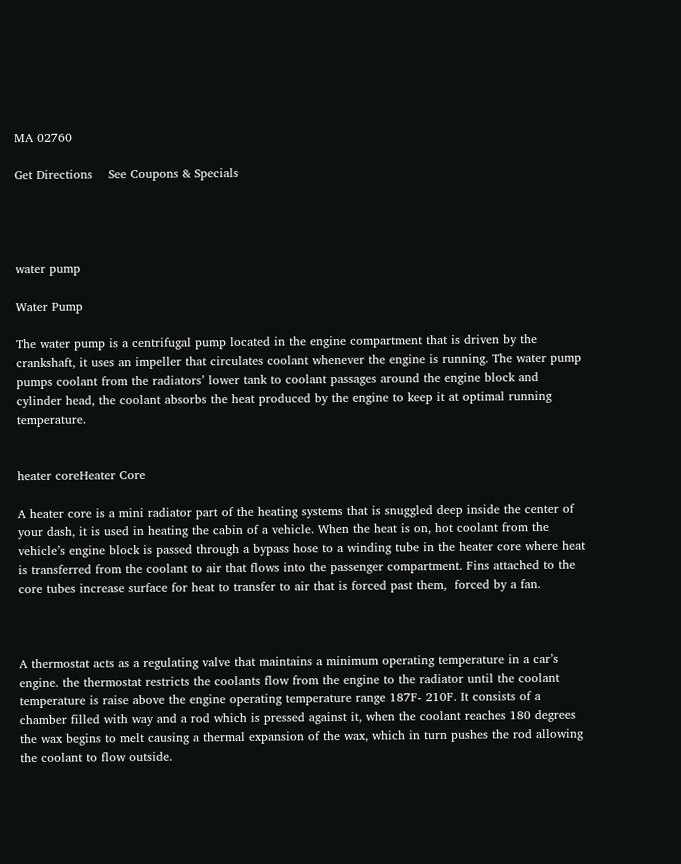MA 02760

Get Directions    See Coupons & Specials




water pump

Water Pump

The water pump is a centrifugal pump located in the engine compartment that is driven by the crankshaft, it uses an impeller that circulates coolant whenever the engine is running. The water pump pumps coolant from the radiators’ lower tank to coolant passages around the engine block and cylinder head, the coolant absorbs the heat produced by the engine to keep it at optimal running temperature.


heater coreHeater Core

A heater core is a mini radiator part of the heating systems that is snuggled deep inside the center of your dash, it is used in heating the cabin of a vehicle. When the heat is on, hot coolant from the vehicle’s engine block is passed through a bypass hose to a winding tube in the heater core where heat is transferred from the coolant to air that flows into the passenger compartment. Fins attached to the core tubes increase surface for heat to transfer to air that is forced past them,  forced by a fan.



A thermostat acts as a regulating valve that maintains a minimum operating temperature in a car’s engine. the thermostat restricts the coolants flow from the engine to the radiator until the coolant temperature is raise above the engine operating temperature range 187F- 210F. It consists of a chamber filled with way and a rod which is pressed against it, when the coolant reaches 180 degrees the wax begins to melt causing a thermal expansion of the wax, which in turn pushes the rod allowing the coolant to flow outside.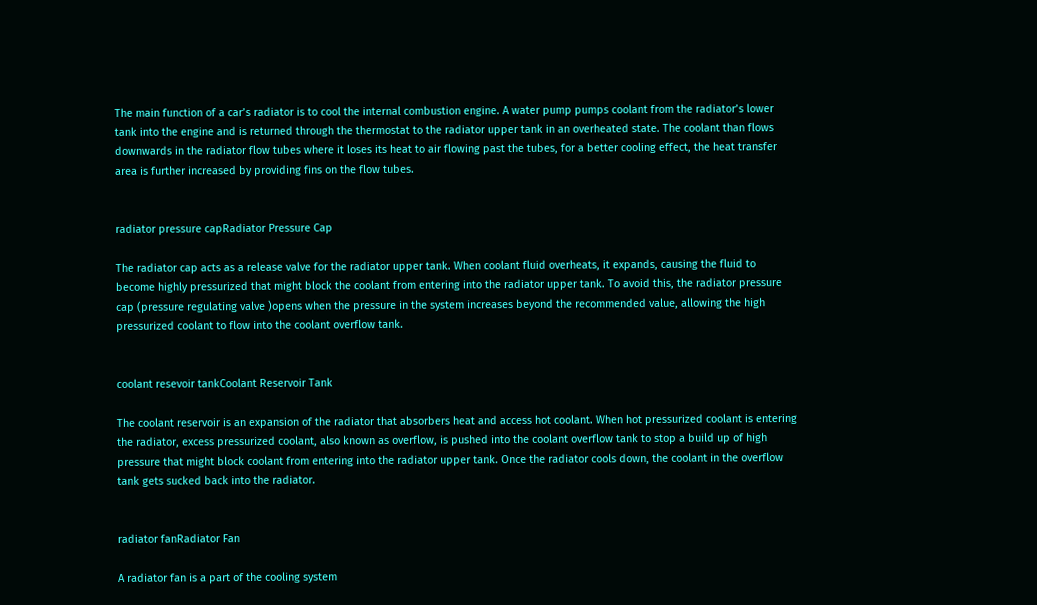The main function of a car’s radiator is to cool the internal combustion engine. A water pump pumps coolant from the radiator’s lower tank into the engine and is returned through the thermostat to the radiator upper tank in an overheated state. The coolant than flows downwards in the radiator flow tubes where it loses its heat to air flowing past the tubes, for a better cooling effect, the heat transfer area is further increased by providing fins on the flow tubes.


radiator pressure capRadiator Pressure Cap

The radiator cap acts as a release valve for the radiator upper tank. When coolant fluid overheats, it expands, causing the fluid to become highly pressurized that might block the coolant from entering into the radiator upper tank. To avoid this, the radiator pressure cap (pressure regulating valve )opens when the pressure in the system increases beyond the recommended value, allowing the high pressurized coolant to flow into the coolant overflow tank.


coolant resevoir tankCoolant Reservoir Tank

The coolant reservoir is an expansion of the radiator that absorbers heat and access hot coolant. When hot pressurized coolant is entering the radiator, excess pressurized coolant, also known as overflow, is pushed into the coolant overflow tank to stop a build up of high pressure that might block coolant from entering into the radiator upper tank. Once the radiator cools down, the coolant in the overflow tank gets sucked back into the radiator.


radiator fanRadiator Fan

A radiator fan is a part of the cooling system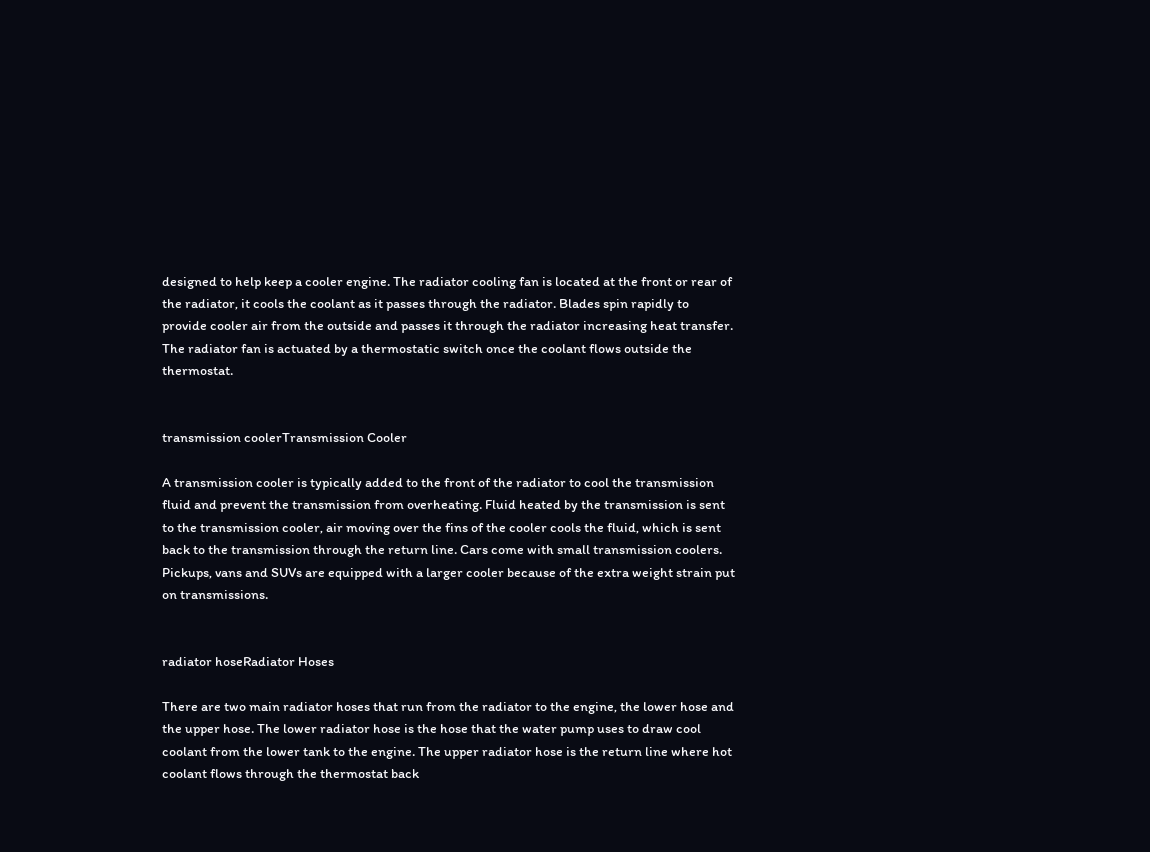designed to help keep a cooler engine. The radiator cooling fan is located at the front or rear of the radiator, it cools the coolant as it passes through the radiator. Blades spin rapidly to provide cooler air from the outside and passes it through the radiator increasing heat transfer. The radiator fan is actuated by a thermostatic switch once the coolant flows outside the thermostat.


transmission coolerTransmission Cooler

A transmission cooler is typically added to the front of the radiator to cool the transmission fluid and prevent the transmission from overheating. Fluid heated by the transmission is sent to the transmission cooler, air moving over the fins of the cooler cools the fluid, which is sent back to the transmission through the return line. Cars come with small transmission coolers. Pickups, vans and SUVs are equipped with a larger cooler because of the extra weight strain put on transmissions.


radiator hoseRadiator Hoses

There are two main radiator hoses that run from the radiator to the engine, the lower hose and the upper hose. The lower radiator hose is the hose that the water pump uses to draw cool coolant from the lower tank to the engine. The upper radiator hose is the return line where hot coolant flows through the thermostat back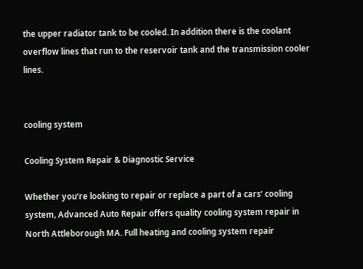the upper radiator tank to be cooled. In addition there is the coolant overflow lines that run to the reservoir tank and the transmission cooler lines.


cooling system

Cooling System Repair & Diagnostic Service

Whether you’re looking to repair or replace a part of a cars’ cooling system, Advanced Auto Repair offers quality cooling system repair in North Attleborough MA. Full heating and cooling system repair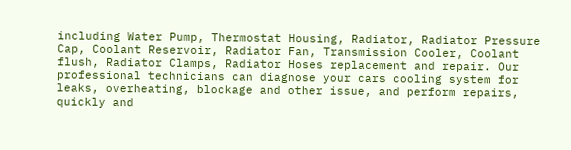including Water Pump, Thermostat Housing, Radiator, Radiator Pressure Cap, Coolant Reservoir, Radiator Fan, Transmission Cooler, Coolant flush, Radiator Clamps, Radiator Hoses replacement and repair. Our professional technicians can diagnose your cars cooling system for leaks, overheating, blockage and other issue, and perform repairs, quickly and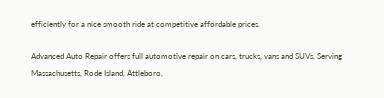efficiently for a nice smooth ride at competitive affordable prices.

Advanced Auto Repair offers full automotive repair on cars, trucks, vans and SUVs. Serving Massachusetts, Rode Island, Attleboro,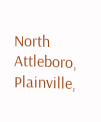North Attleboro, Plainville,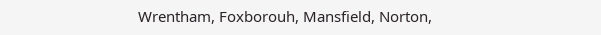Wrentham, Foxborouh, Mansfield, Norton,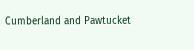Cumberland and Pawtucket